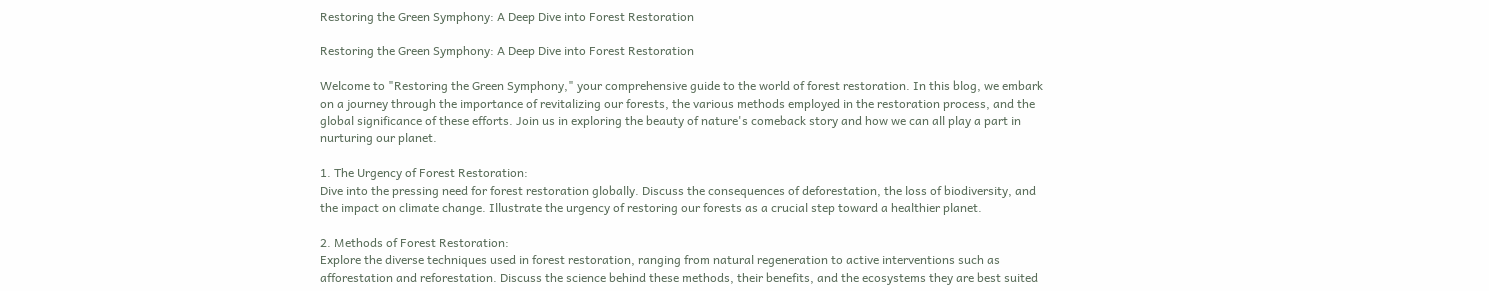Restoring the Green Symphony: A Deep Dive into Forest Restoration

Restoring the Green Symphony: A Deep Dive into Forest Restoration

Welcome to "Restoring the Green Symphony," your comprehensive guide to the world of forest restoration. In this blog, we embark on a journey through the importance of revitalizing our forests, the various methods employed in the restoration process, and the global significance of these efforts. Join us in exploring the beauty of nature's comeback story and how we can all play a part in nurturing our planet.

1. The Urgency of Forest Restoration:
Dive into the pressing need for forest restoration globally. Discuss the consequences of deforestation, the loss of biodiversity, and the impact on climate change. Illustrate the urgency of restoring our forests as a crucial step toward a healthier planet.

2. Methods of Forest Restoration:
Explore the diverse techniques used in forest restoration, ranging from natural regeneration to active interventions such as afforestation and reforestation. Discuss the science behind these methods, their benefits, and the ecosystems they are best suited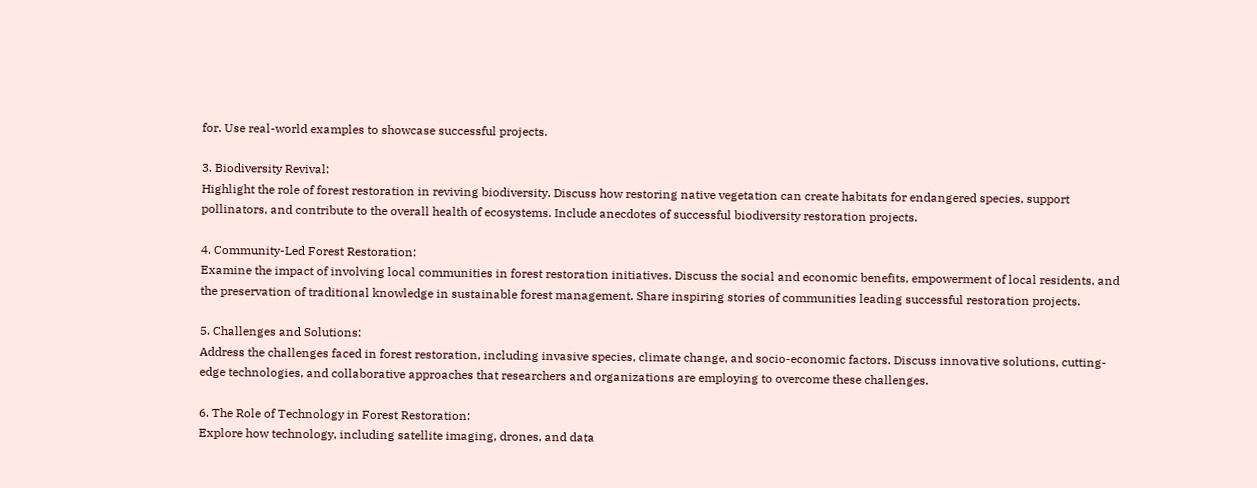for. Use real-world examples to showcase successful projects.

3. Biodiversity Revival:
Highlight the role of forest restoration in reviving biodiversity. Discuss how restoring native vegetation can create habitats for endangered species, support pollinators, and contribute to the overall health of ecosystems. Include anecdotes of successful biodiversity restoration projects.

4. Community-Led Forest Restoration:
Examine the impact of involving local communities in forest restoration initiatives. Discuss the social and economic benefits, empowerment of local residents, and the preservation of traditional knowledge in sustainable forest management. Share inspiring stories of communities leading successful restoration projects.

5. Challenges and Solutions:
Address the challenges faced in forest restoration, including invasive species, climate change, and socio-economic factors. Discuss innovative solutions, cutting-edge technologies, and collaborative approaches that researchers and organizations are employing to overcome these challenges.

6. The Role of Technology in Forest Restoration:
Explore how technology, including satellite imaging, drones, and data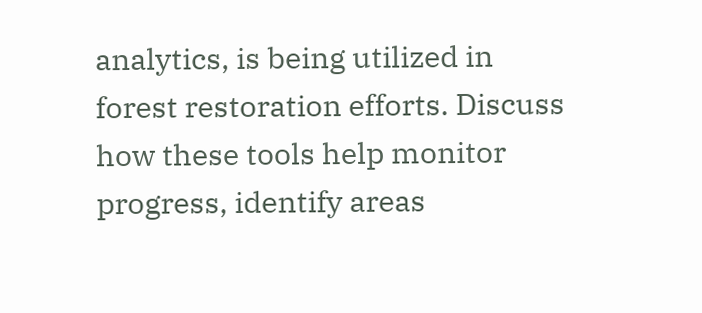analytics, is being utilized in forest restoration efforts. Discuss how these tools help monitor progress, identify areas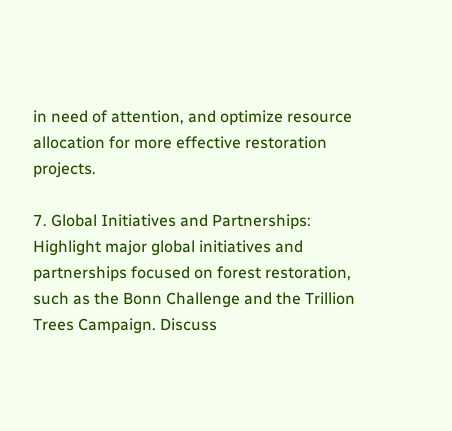in need of attention, and optimize resource allocation for more effective restoration projects.

7. Global Initiatives and Partnerships:
Highlight major global initiatives and partnerships focused on forest restoration, such as the Bonn Challenge and the Trillion Trees Campaign. Discuss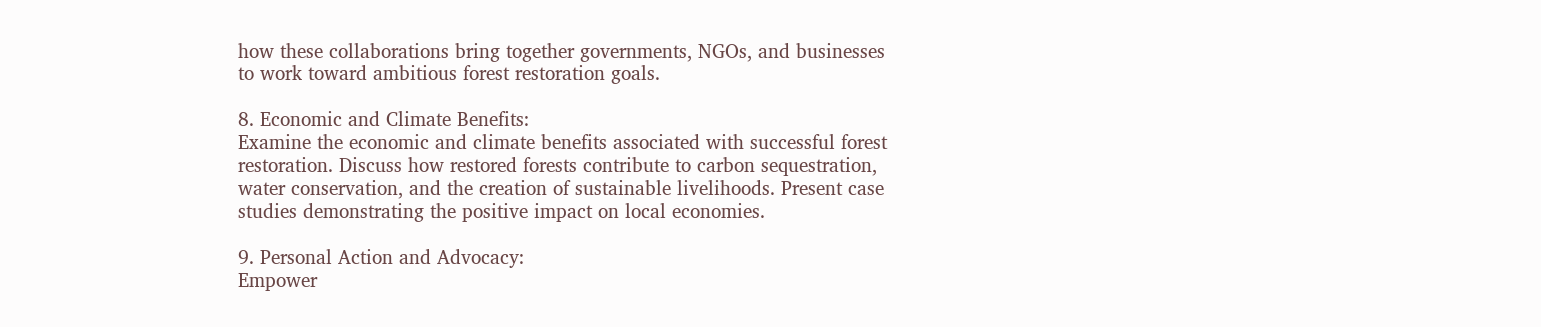how these collaborations bring together governments, NGOs, and businesses to work toward ambitious forest restoration goals.

8. Economic and Climate Benefits:
Examine the economic and climate benefits associated with successful forest restoration. Discuss how restored forests contribute to carbon sequestration, water conservation, and the creation of sustainable livelihoods. Present case studies demonstrating the positive impact on local economies.

9. Personal Action and Advocacy:
Empower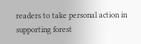readers to take personal action in supporting forest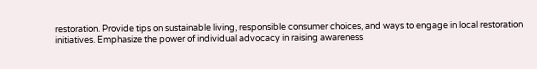restoration. Provide tips on sustainable living, responsible consumer choices, and ways to engage in local restoration initiatives. Emphasize the power of individual advocacy in raising awareness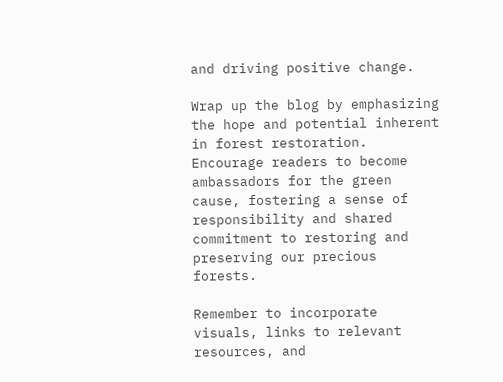and driving positive change.

Wrap up the blog by emphasizing the hope and potential inherent in forest restoration. Encourage readers to become ambassadors for the green cause, fostering a sense of responsibility and shared commitment to restoring and preserving our precious forests.

Remember to incorporate visuals, links to relevant resources, and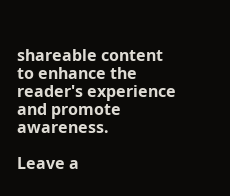shareable content to enhance the reader's experience and promote awareness.

Leave a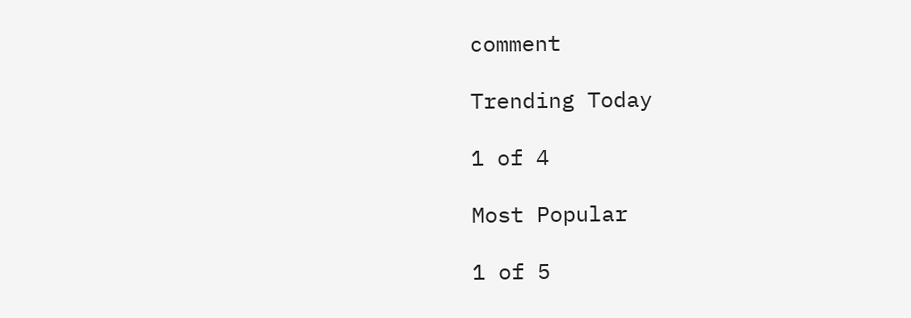comment

Trending Today

1 of 4

Most Popular

1 of 5